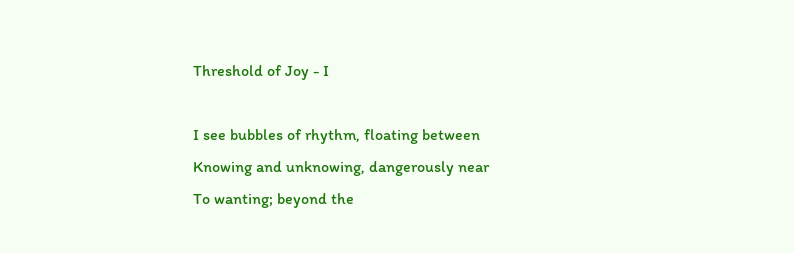Threshold of Joy - I

I see bubbles of rhythm, floating between
Knowing and unknowing, dangerously near
To wanting; beyond the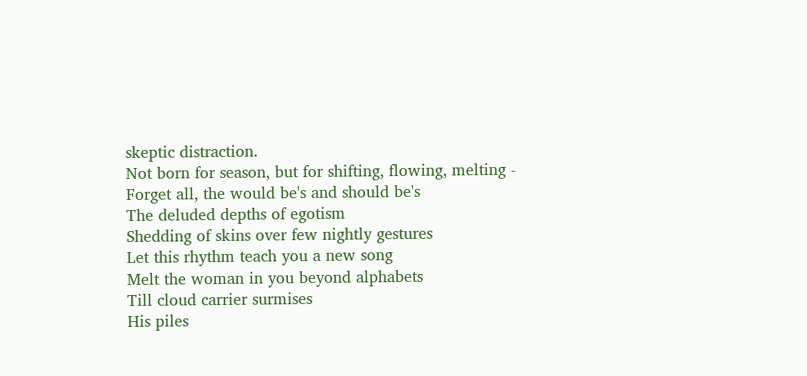skeptic distraction.
Not born for season, but for shifting, flowing, melting -
Forget all, the would be's and should be's
The deluded depths of egotism
Shedding of skins over few nightly gestures
Let this rhythm teach you a new song
Melt the woman in you beyond alphabets
Till cloud carrier surmises
His piles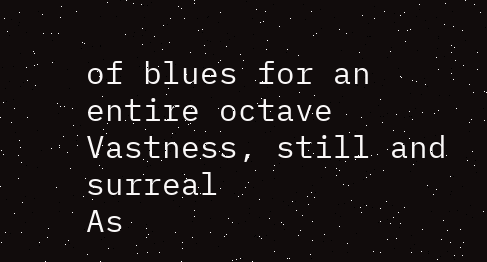of blues for an entire octave
Vastness, still and surreal
As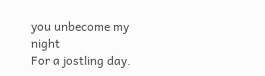you unbecome my night
For a jostling day.